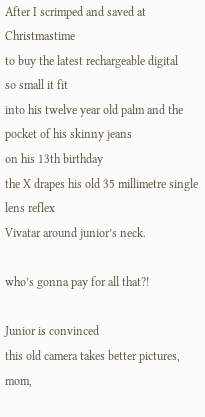After I scrimped and saved at Christmastime
to buy the latest rechargeable digital
so small it fit
into his twelve year old palm and the pocket of his skinny jeans
on his 13th birthday
the X drapes his old 35 millimetre single lens reflex
Vivatar around junior’s neck.

who’s gonna pay for all that?!

Junior is convinced
this old camera takes better pictures, mom,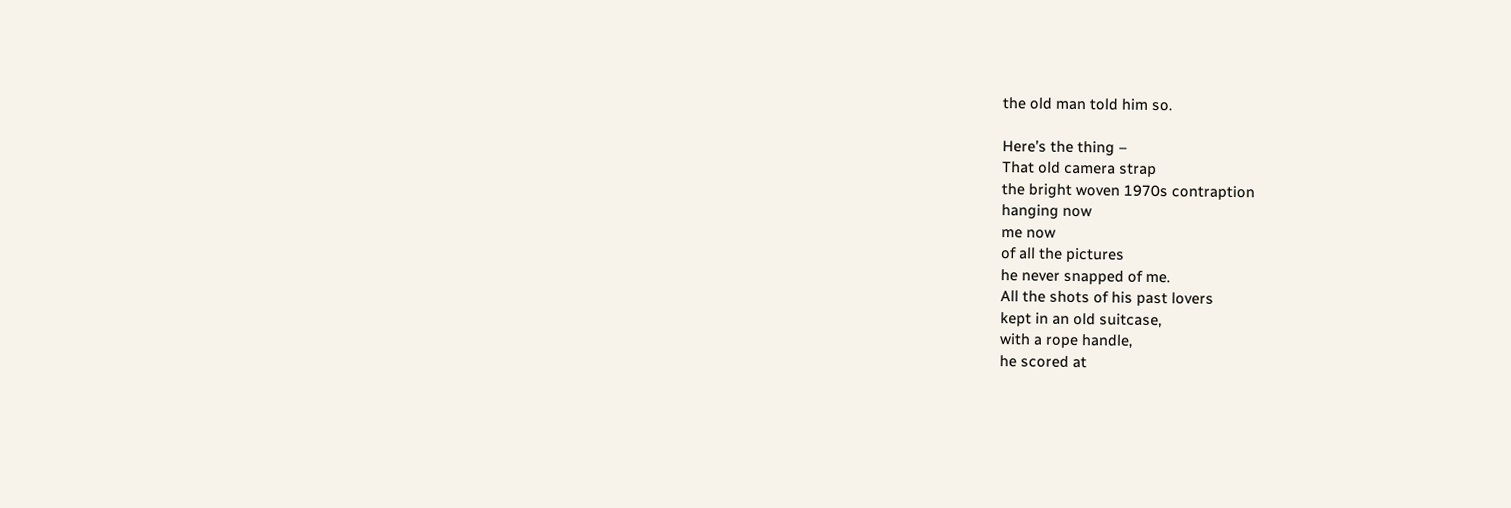the old man told him so.

Here’s the thing –
That old camera strap
the bright woven 1970s contraption
hanging now
me now
of all the pictures
he never snapped of me.
All the shots of his past lovers
kept in an old suitcase,
with a rope handle,
he scored at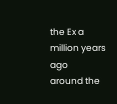the Ex a million years ago
around the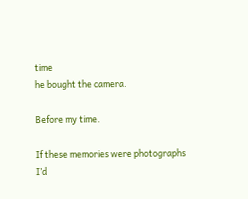time
he bought the camera.

Before my time.

If these memories were photographs
I’d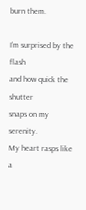burn them.

I’m surprised by the flash
and how quick the shutter
snaps on my serenity.
My heart rasps like a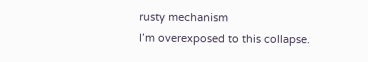rusty mechanism
I’m overexposed to this collapse.